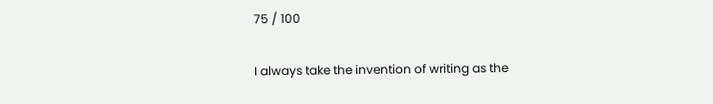75 / 100

I always take the invention of writing as the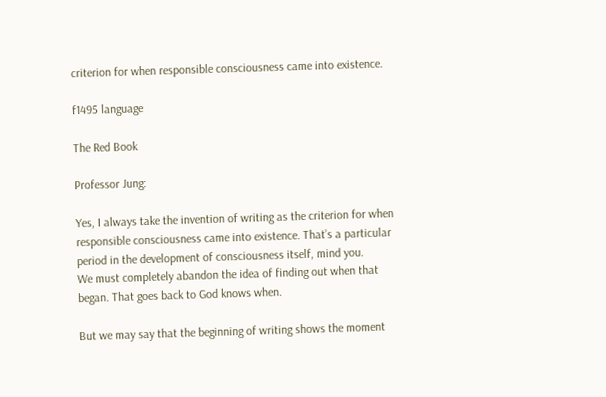criterion for when responsible consciousness came into existence.

f1495 language

The Red Book

Professor Jung:

Yes, I always take the invention of writing as the criterion for when responsible consciousness came into existence. That’s a particular period in the development of consciousness itself, mind you.
We must completely abandon the idea of finding out when that began. That goes back to God knows when.

But we may say that the beginning of writing shows the moment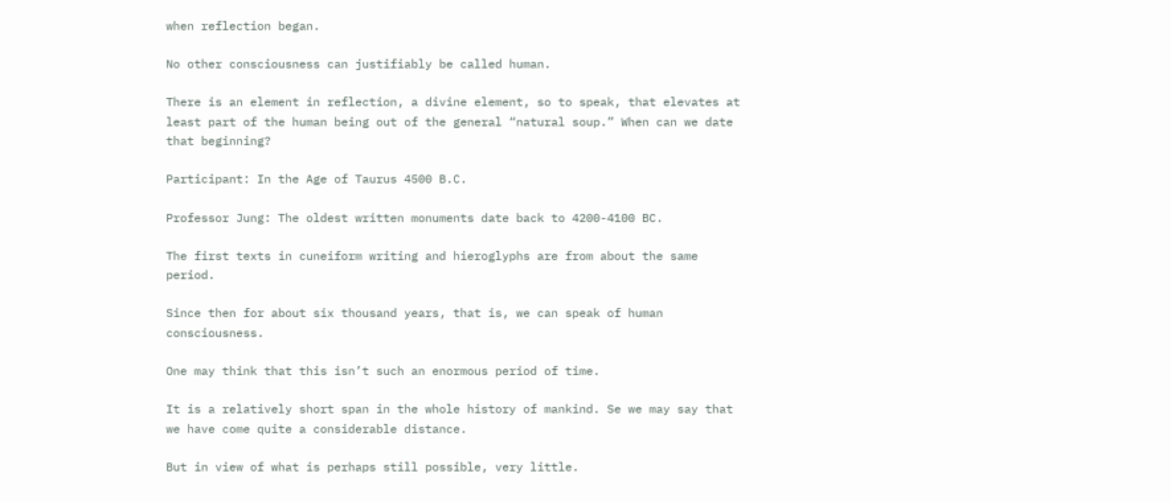when reflection began.

No other consciousness can justifiably be called human.

There is an element in reflection, a divine element, so to speak, that elevates at least part of the human being out of the general “natural soup.” When can we date that beginning?

Participant: In the Age of Taurus 4500 B.C.

Professor Jung: The oldest written monuments date back to 4200-4100 BC.

The first texts in cuneiform writing and hieroglyphs are from about the same period.

Since then for about six thousand years, that is, we can speak of human consciousness.

One may think that this isn’t such an enormous period of time.

It is a relatively short span in the whole history of mankind. Se we may say that we have come quite a considerable distance.

But in view of what is perhaps still possible, very little.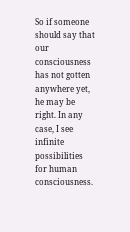So if someone should say that our consciousness has not gotten anywhere yet, he may be right. In any case, I see infinite possibilities for human consciousness.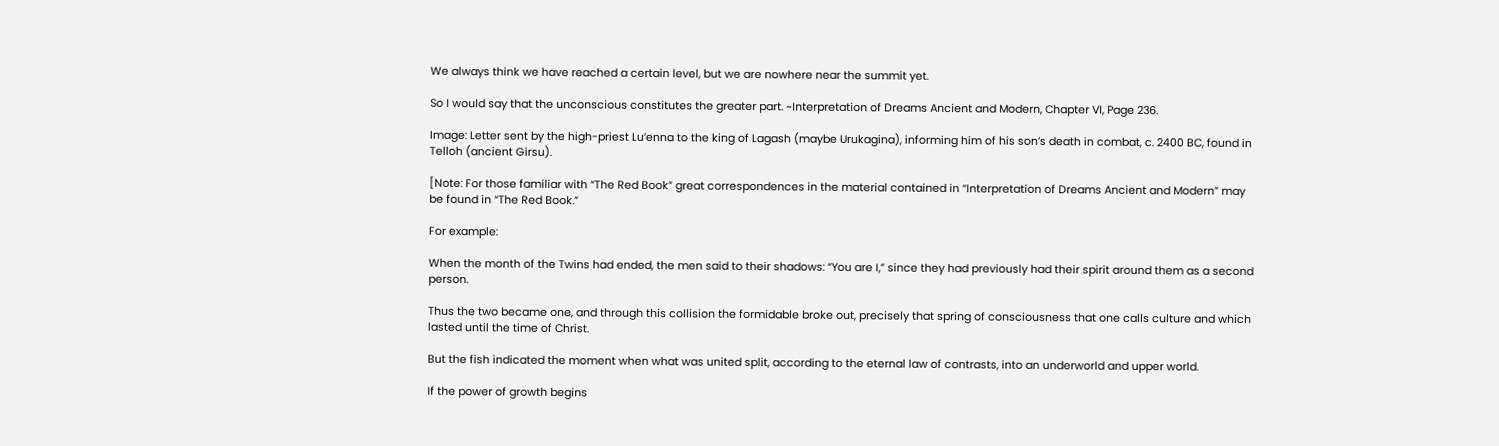We always think we have reached a certain level, but we are nowhere near the summit yet.

So I would say that the unconscious constitutes the greater part. ~Interpretation of Dreams Ancient and Modern, Chapter VI, Page 236.

Image: Letter sent by the high-priest Lu’enna to the king of Lagash (maybe Urukagina), informing him of his son’s death in combat, c. 2400 BC, found in Telloh (ancient Girsu).

[Note: For those familiar with “The Red Book” great correspondences in the material contained in “Interpretation of Dreams Ancient and Modern” may be found in “The Red Book.”

For example:

When the month of the Twins had ended, the men said to their shadows: “You are I,” since they had previously had their spirit around them as a second person.

Thus the two became one, and through this collision the formidable broke out, precisely that spring of consciousness that one calls culture and which lasted until the time of Christ.

But the fish indicated the moment when what was united split, according to the eternal law of contrasts, into an underworld and upper world.

If the power of growth begins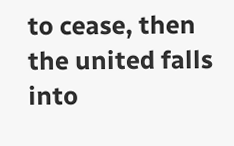to cease, then the united falls into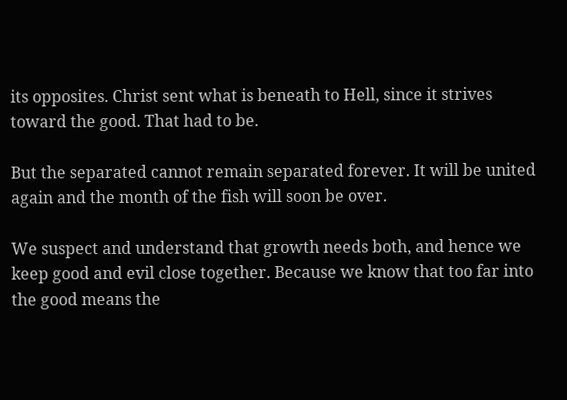its opposites. Christ sent what is beneath to Hell, since it strives toward the good. That had to be.

But the separated cannot remain separated forever. It will be united again and the month of the fish will soon be over.

We suspect and understand that growth needs both, and hence we keep good and evil close together. Because we know that too far into the good means the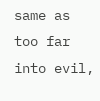same as too far into evil,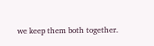we keep them both together.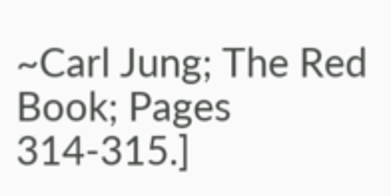~Carl Jung; The Red Book; Pages 314-315.]